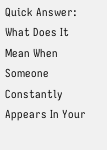Quick Answer: What Does It Mean When Someone Constantly Appears In Your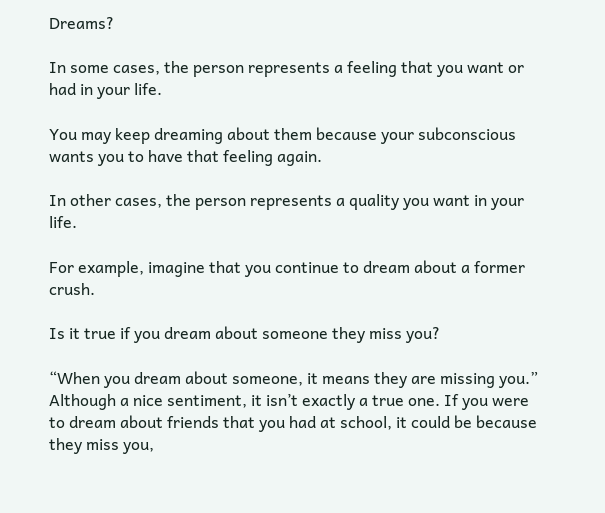Dreams?

In some cases, the person represents a feeling that you want or had in your life.

You may keep dreaming about them because your subconscious wants you to have that feeling again.

In other cases, the person represents a quality you want in your life.

For example, imagine that you continue to dream about a former crush.

Is it true if you dream about someone they miss you?

“When you dream about someone, it means they are missing you.” Although a nice sentiment, it isn’t exactly a true one. If you were to dream about friends that you had at school, it could be because they miss you,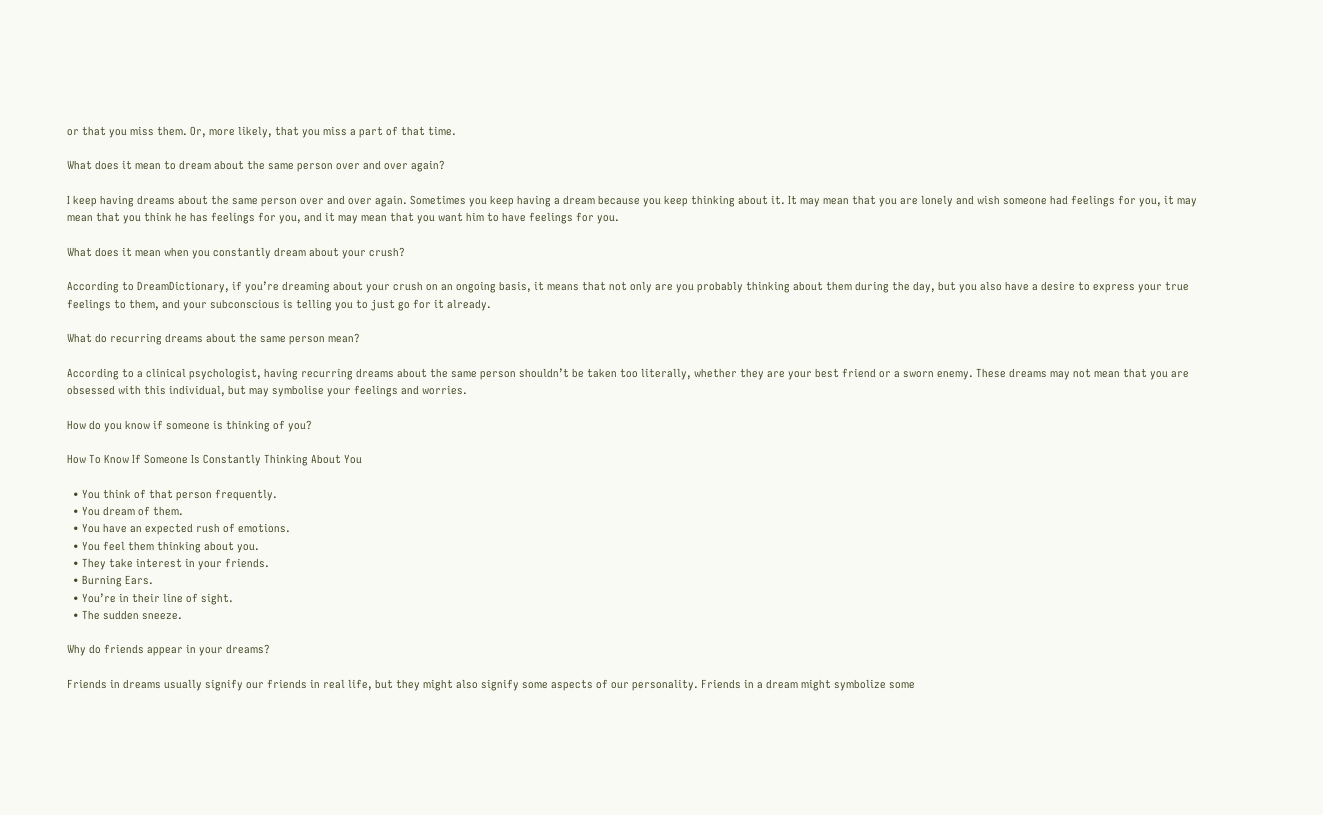or that you miss them. Or, more likely, that you miss a part of that time.

What does it mean to dream about the same person over and over again?

I keep having dreams about the same person over and over again. Sometimes you keep having a dream because you keep thinking about it. It may mean that you are lonely and wish someone had feelings for you, it may mean that you think he has feelings for you, and it may mean that you want him to have feelings for you.

What does it mean when you constantly dream about your crush?

According to DreamDictionary, if you’re dreaming about your crush on an ongoing basis, it means that not only are you probably thinking about them during the day, but you also have a desire to express your true feelings to them, and your subconscious is telling you to just go for it already.

What do recurring dreams about the same person mean?

According to a clinical psychologist, having recurring dreams about the same person shouldn’t be taken too literally, whether they are your best friend or a sworn enemy. These dreams may not mean that you are obsessed with this individual, but may symbolise your feelings and worries.

How do you know if someone is thinking of you?

How To Know If Someone Is Constantly Thinking About You

  • You think of that person frequently.
  • You dream of them.
  • You have an expected rush of emotions.
  • You feel them thinking about you.
  • They take interest in your friends.
  • Burning Ears.
  • You’re in their line of sight.
  • The sudden sneeze.

Why do friends appear in your dreams?

Friends in dreams usually signify our friends in real life, but they might also signify some aspects of our personality. Friends in a dream might symbolize some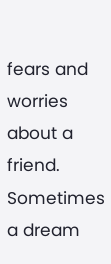fears and worries about a friend. Sometimes a dream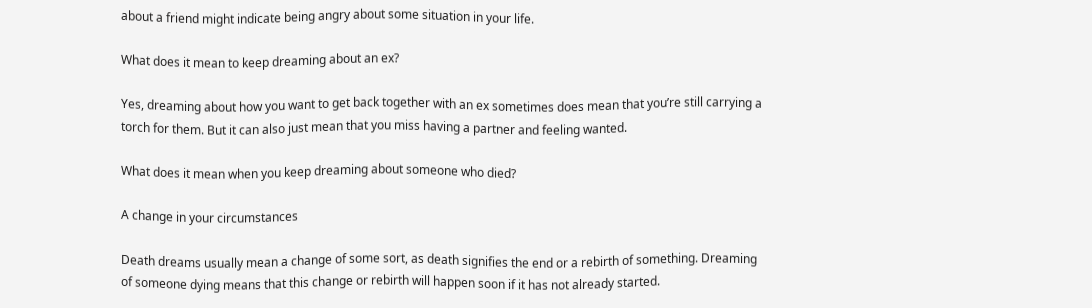about a friend might indicate being angry about some situation in your life.

What does it mean to keep dreaming about an ex?

Yes, dreaming about how you want to get back together with an ex sometimes does mean that you’re still carrying a torch for them. But it can also just mean that you miss having a partner and feeling wanted.

What does it mean when you keep dreaming about someone who died?

A change in your circumstances

Death dreams usually mean a change of some sort, as death signifies the end or a rebirth of something. Dreaming of someone dying means that this change or rebirth will happen soon if it has not already started.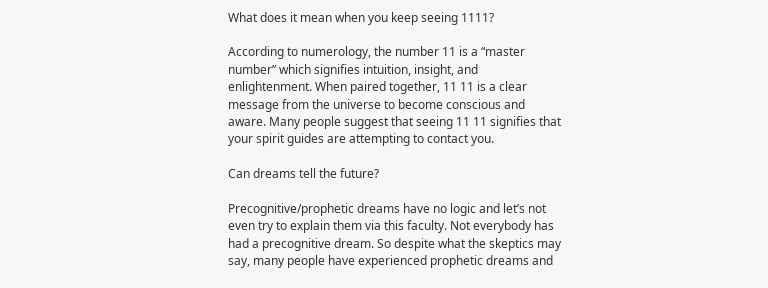What does it mean when you keep seeing 1111?

According to numerology, the number 11 is a “master number” which signifies intuition, insight, and enlightenment. When paired together, 11 11 is a clear message from the universe to become conscious and aware. Many people suggest that seeing 11 11 signifies that your spirit guides are attempting to contact you.

Can dreams tell the future?

Precognitive/prophetic dreams have no logic and let’s not even try to explain them via this faculty. Not everybody has had a precognitive dream. So despite what the skeptics may say, many people have experienced prophetic dreams and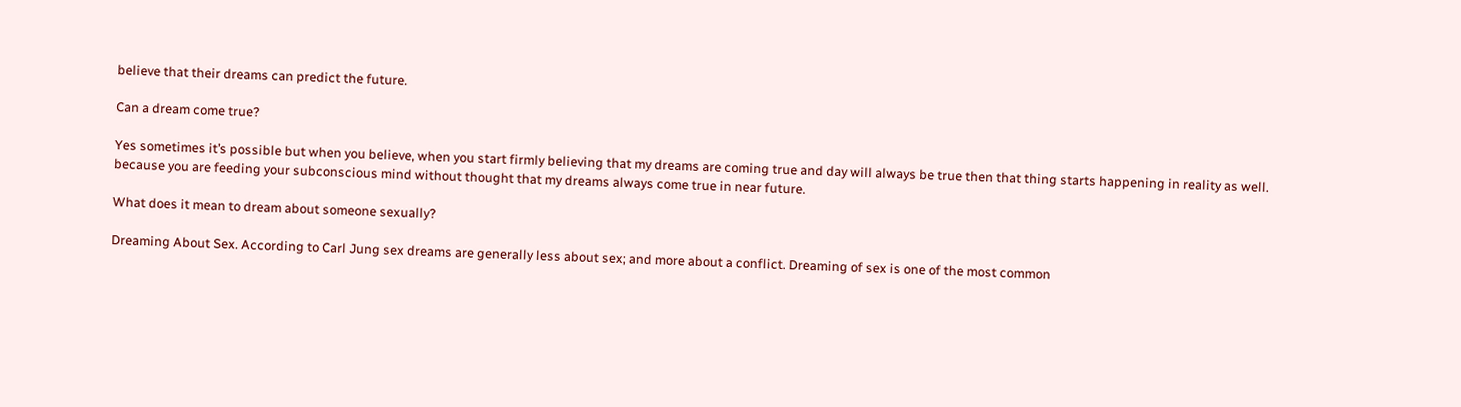believe that their dreams can predict the future.

Can a dream come true?

Yes sometimes it’s possible but when you believe, when you start firmly believing that my dreams are coming true and day will always be true then that thing starts happening in reality as well. because you are feeding your subconscious mind without thought that my dreams always come true in near future.

What does it mean to dream about someone sexually?

Dreaming About Sex. According to Carl Jung sex dreams are generally less about sex; and more about a conflict. Dreaming of sex is one of the most common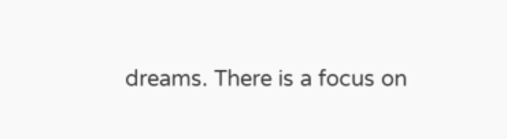dreams. There is a focus on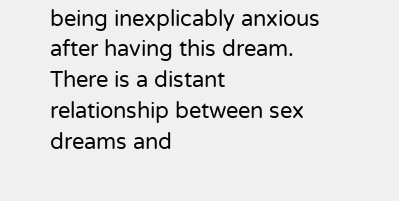being inexplicably anxious after having this dream. There is a distant relationship between sex dreams and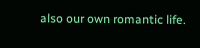also our own romantic life.